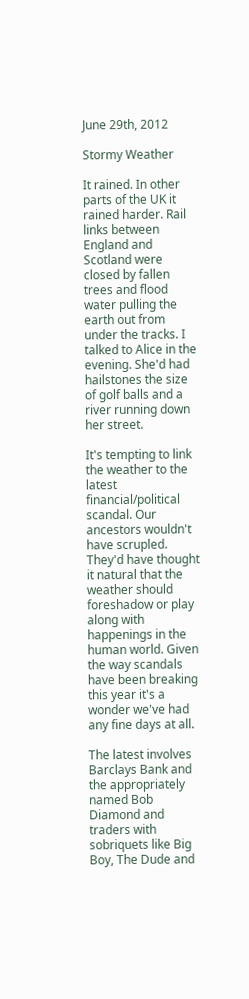June 29th, 2012

Stormy Weather

It rained. In other parts of the UK it rained harder. Rail links between England and Scotland were closed by fallen trees and flood water pulling the earth out from under the tracks. I talked to Alice in the evening. She'd had hailstones the size of golf balls and a river running down her street.

It's tempting to link the weather to the latest financial/political scandal. Our ancestors wouldn't have scrupled. They'd have thought it natural that the weather should foreshadow or play along with happenings in the human world. Given the way scandals have been breaking this year it's a wonder we've had any fine days at all.

The latest involves Barclays Bank and the appropriately named Bob Diamond and traders with sobriquets like Big Boy, The Dude and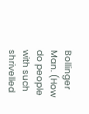Bollinger Man. (How do people with such shrivelled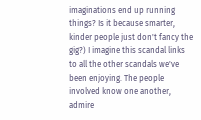imaginations end up running things? Is it because smarter, kinder people just don't fancy the gig?) I imagine this scandal links to all the other scandals we've been enjoying. The people involved know one another, admire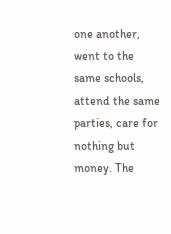one another, went to the same schools, attend the same parties, care for nothing but money. The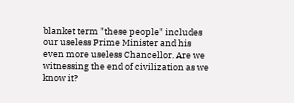blanket term "these people" includes our useless Prime Minister and his even more useless Chancellor. Are we witnessing the end of civilization as we know it?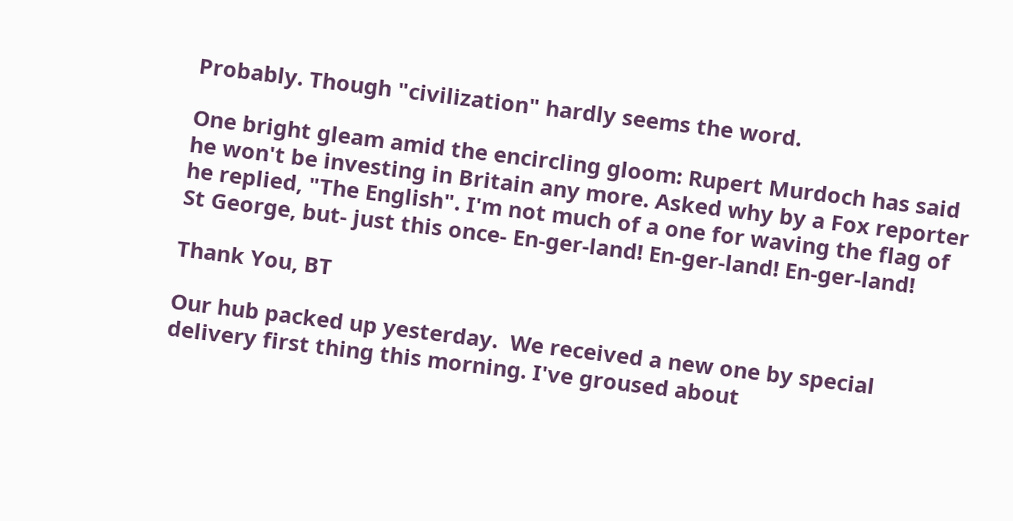Probably. Though "civilization" hardly seems the word.

One bright gleam amid the encircling gloom: Rupert Murdoch has said he won't be investing in Britain any more. Asked why by a Fox reporter he replied, "The English". I'm not much of a one for waving the flag of St George, but- just this once- En-ger-land! En-ger-land! En-ger-land!

Thank You, BT

Our hub packed up yesterday.  We received a new one by special delivery first thing this morning. I've groused about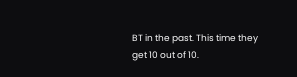BT in the past. This time they get 10 out of 10.